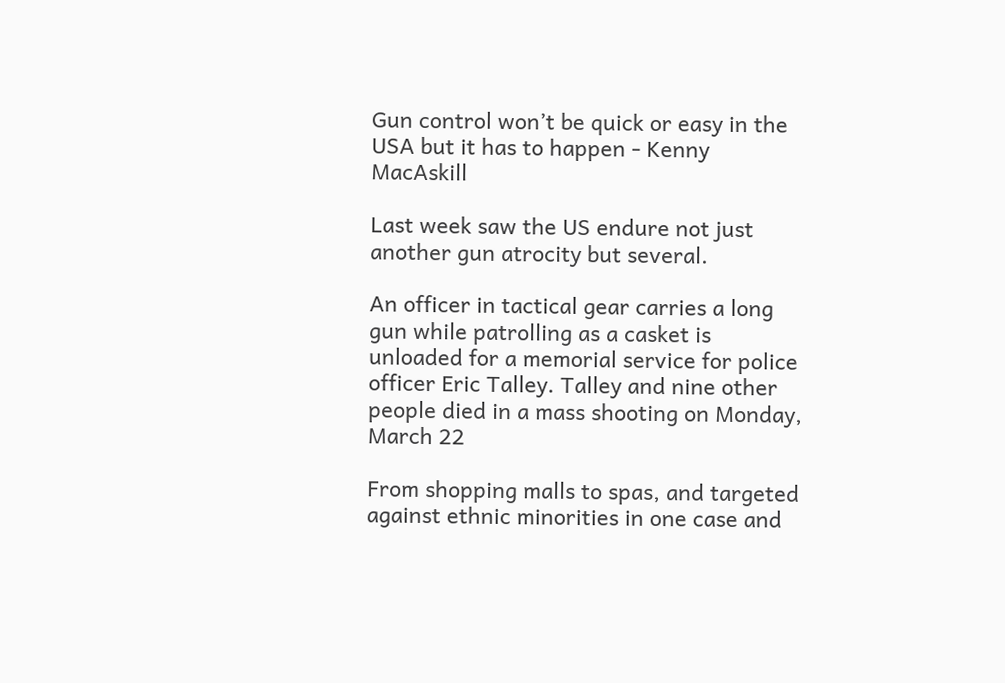Gun control won’t be quick or easy in the USA but it has to happen - Kenny MacAskill

Last week saw the US endure not just another gun atrocity but several.

An officer in tactical gear carries a long gun while patrolling as a casket is unloaded for a memorial service for police officer Eric Talley. Talley and nine other people died in a mass shooting on Monday, March 22

From shopping malls to spas, and targeted against ethnic minorities in one case and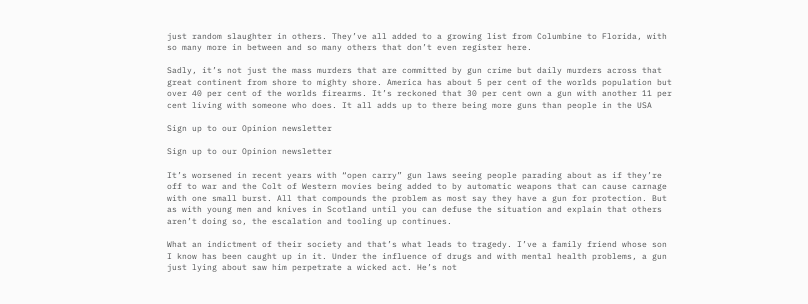just random slaughter in others. They’ve all added to a growing list from Columbine to Florida, with so many more in between and so many others that don’t even register here.

Sadly, it’s not just the mass murders that are committed by gun crime but daily murders across that great continent from shore to mighty shore. America has about 5 per cent of the worlds population but over 40 per cent of the worlds firearms. It’s reckoned that 30 per cent own a gun with another 11 per cent living with someone who does. It all adds up to there being more guns than people in the USA

Sign up to our Opinion newsletter

Sign up to our Opinion newsletter

It’s worsened in recent years with “open carry” gun laws seeing people parading about as if they’re off to war and the Colt of Western movies being added to by automatic weapons that can cause carnage with one small burst. All that compounds the problem as most say they have a gun for protection. But as with young men and knives in Scotland until you can defuse the situation and explain that others aren’t doing so, the escalation and tooling up continues.

What an indictment of their society and that’s what leads to tragedy. I’ve a family friend whose son I know has been caught up in it. Under the influence of drugs and with mental health problems, a gun just lying about saw him perpetrate a wicked act. He’s not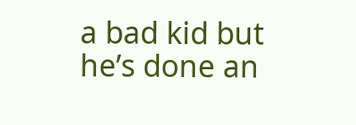a bad kid but he’s done an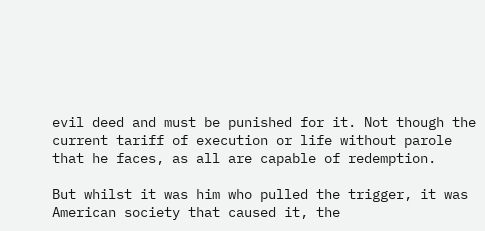evil deed and must be punished for it. Not though the current tariff of execution or life without parole that he faces, as all are capable of redemption.

But whilst it was him who pulled the trigger, it was American society that caused it, the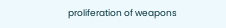proliferation of weapons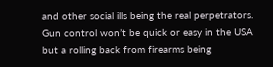and other social ills being the real perpetrators. Gun control won’t be quick or easy in the USA but a rolling back from firearms being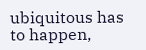ubiquitous has to happen,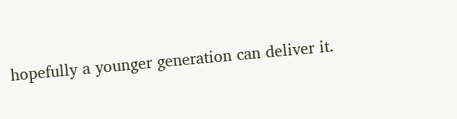hopefully a younger generation can deliver it.